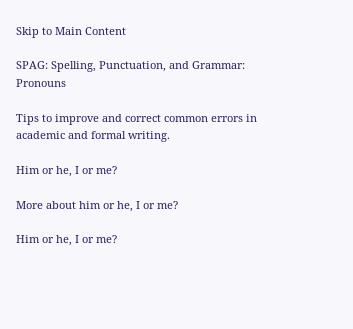Skip to Main Content

SPAG: Spelling, Punctuation, and Grammar: Pronouns

Tips to improve and correct common errors in academic and formal writing.

Him or he, I or me?

More about him or he, I or me?

Him or he, I or me?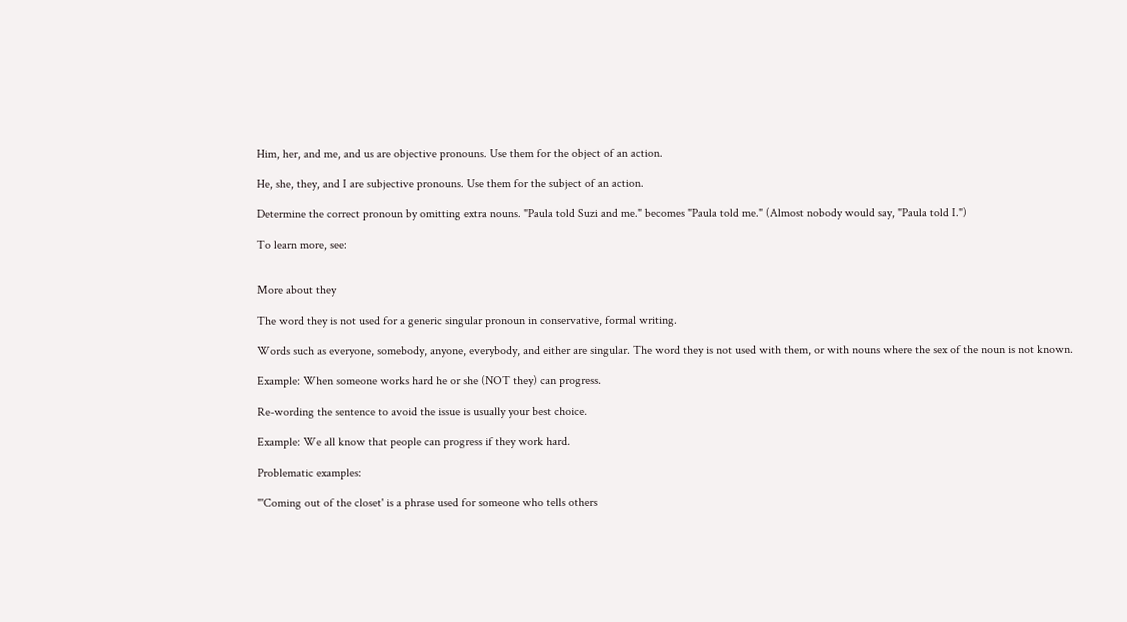Him, her, and me, and us are objective pronouns. Use them for the object of an action.

He, she, they, and I are subjective pronouns. Use them for the subject of an action.

Determine the correct pronoun by omitting extra nouns. "Paula told Suzi and me." becomes "Paula told me." (Almost nobody would say, "Paula told I.")

To learn more, see:


More about they

The word they is not used for a generic singular pronoun in conservative, formal writing.

Words such as everyone, somebody, anyone, everybody, and either are singular. The word they is not used with them, or with nouns where the sex of the noun is not known.

Example: When someone works hard he or she (NOT they) can progress.

Re-wording the sentence to avoid the issue is usually your best choice.

Example: We all know that people can progress if they work hard.

Problematic examples:

"'Coming out of the closet' is a phrase used for someone who tells others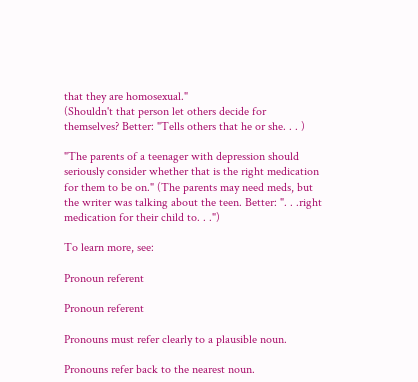that they are homosexual."
(Shouldn't that person let others decide for themselves? Better: "Tells others that he or she. . . )

"The parents of a teenager with depression should seriously consider whether that is the right medication for them to be on." (The parents may need meds, but the writer was talking about the teen. Better: ". . .right medication for their child to. . .")

To learn more, see:

Pronoun referent

Pronoun referent

Pronouns must refer clearly to a plausible noun.

Pronouns refer back to the nearest noun.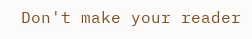Don't make your reader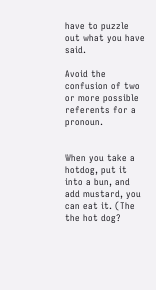have to puzzle out what you have said.

Avoid the confusion of two or more possible referents for a pronoun.


When you take a hotdog, put it into a bun, and add mustard, you can eat it. (The the hot dog?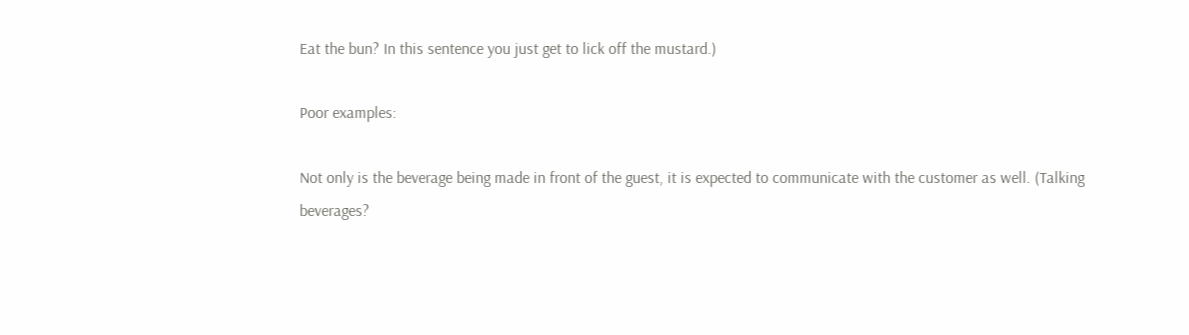Eat the bun? In this sentence you just get to lick off the mustard.)

Poor examples:

Not only is the beverage being made in front of the guest, it is expected to communicate with the customer as well. (Talking beverages?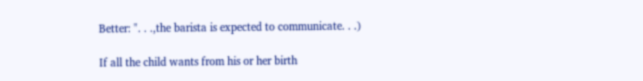Better: ". . .,the barista is expected to communicate. . .)

If all the child wants from his or her birth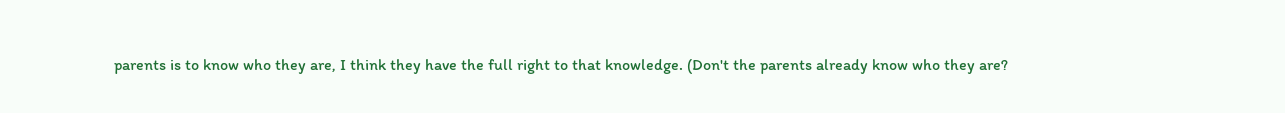parents is to know who they are, I think they have the full right to that knowledge. (Don't the parents already know who they are?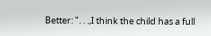Better: ". . .,I think the child has a full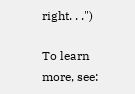right. . .")

To learn more, see: